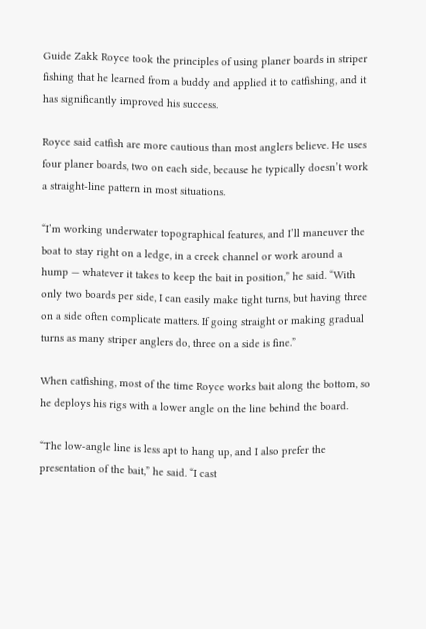Guide Zakk Royce took the principles of using planer boards in striper fishing that he learned from a buddy and applied it to catfishing, and it has significantly improved his success.

Royce said catfish are more cautious than most anglers believe. He uses four planer boards, two on each side, because he typically doesn’t work a straight-line pattern in most situations.

“I’m working underwater topographical features, and I’ll maneuver the boat to stay right on a ledge, in a creek channel or work around a hump — whatever it takes to keep the bait in position,” he said. “With only two boards per side, I can easily make tight turns, but having three on a side often complicate matters. If going straight or making gradual turns as many striper anglers do, three on a side is fine.”

When catfishing, most of the time Royce works bait along the bottom, so he deploys his rigs with a lower angle on the line behind the board.

“The low-angle line is less apt to hang up, and I also prefer the presentation of the bait,” he said. “I cast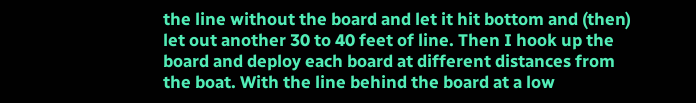the line without the board and let it hit bottom and (then) let out another 30 to 40 feet of line. Then I hook up the board and deploy each board at different distances from the boat. With the line behind the board at a low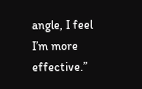angle, I feel I’m more effective.”